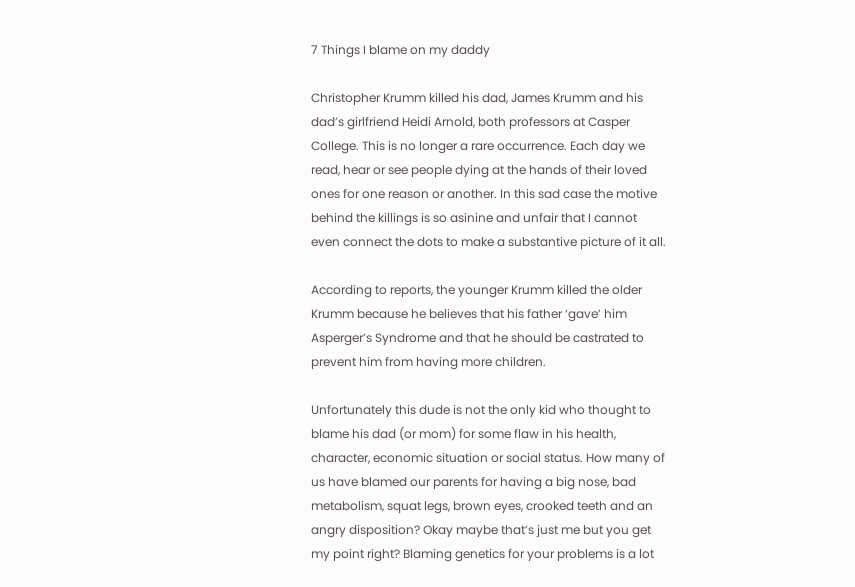7 Things I blame on my daddy

Christopher Krumm killed his dad, James Krumm and his dad’s girlfriend Heidi Arnold, both professors at Casper College. This is no longer a rare occurrence. Each day we read, hear or see people dying at the hands of their loved ones for one reason or another. In this sad case the motive behind the killings is so asinine and unfair that I cannot even connect the dots to make a substantive picture of it all.

According to reports, the younger Krumm killed the older Krumm because he believes that his father ‘gave’ him Asperger’s Syndrome and that he should be castrated to prevent him from having more children.

Unfortunately this dude is not the only kid who thought to blame his dad (or mom) for some flaw in his health, character, economic situation or social status. How many of us have blamed our parents for having a big nose, bad metabolism, squat legs, brown eyes, crooked teeth and an angry disposition? Okay maybe that’s just me but you get my point right? Blaming genetics for your problems is a lot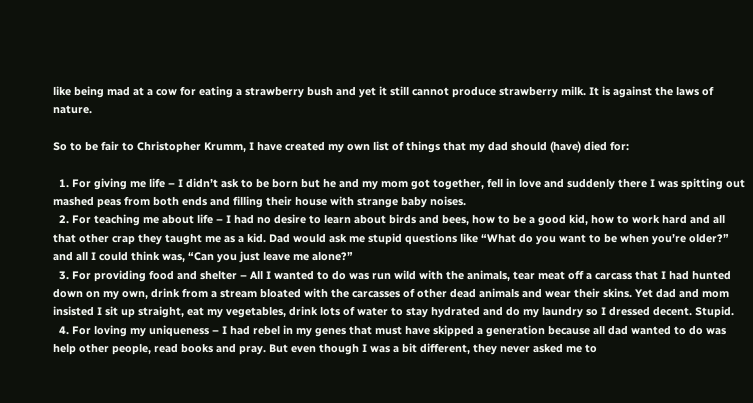like being mad at a cow for eating a strawberry bush and yet it still cannot produce strawberry milk. It is against the laws of nature.

So to be fair to Christopher Krumm, I have created my own list of things that my dad should (have) died for:

  1. For giving me life – I didn’t ask to be born but he and my mom got together, fell in love and suddenly there I was spitting out mashed peas from both ends and filling their house with strange baby noises.
  2. For teaching me about life – I had no desire to learn about birds and bees, how to be a good kid, how to work hard and all that other crap they taught me as a kid. Dad would ask me stupid questions like “What do you want to be when you’re older?” and all I could think was, “Can you just leave me alone?”
  3. For providing food and shelter – All I wanted to do was run wild with the animals, tear meat off a carcass that I had hunted down on my own, drink from a stream bloated with the carcasses of other dead animals and wear their skins. Yet dad and mom insisted I sit up straight, eat my vegetables, drink lots of water to stay hydrated and do my laundry so I dressed decent. Stupid.
  4. For loving my uniqueness – I had rebel in my genes that must have skipped a generation because all dad wanted to do was help other people, read books and pray. But even though I was a bit different, they never asked me to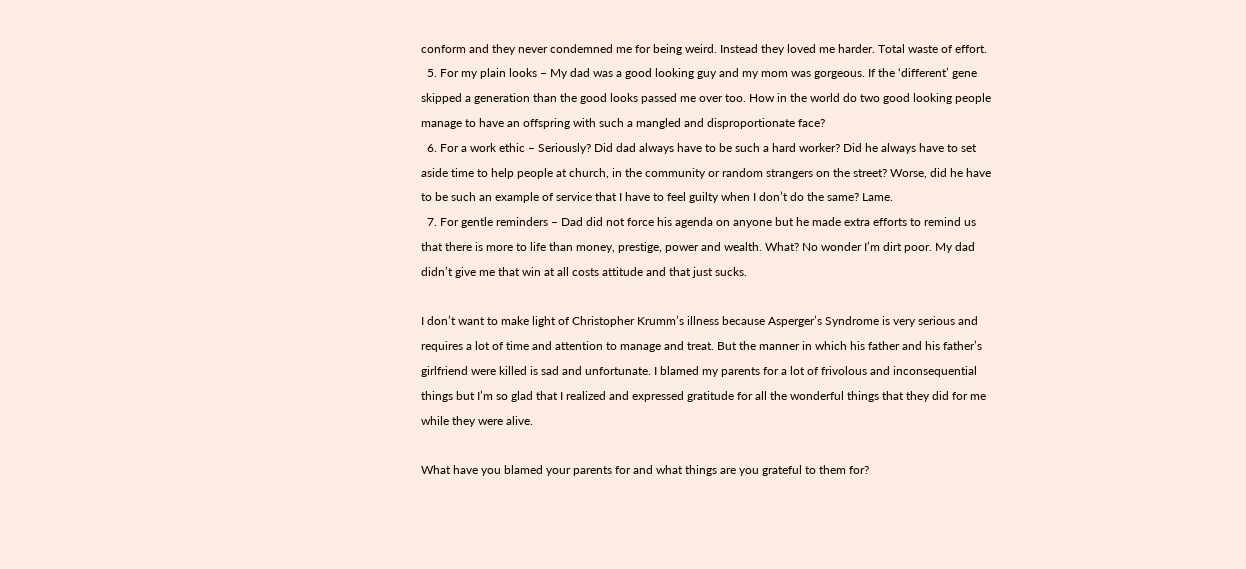conform and they never condemned me for being weird. Instead they loved me harder. Total waste of effort.
  5. For my plain looks – My dad was a good looking guy and my mom was gorgeous. If the ‘different’ gene skipped a generation than the good looks passed me over too. How in the world do two good looking people manage to have an offspring with such a mangled and disproportionate face?
  6. For a work ethic – Seriously? Did dad always have to be such a hard worker? Did he always have to set aside time to help people at church, in the community or random strangers on the street? Worse, did he have to be such an example of service that I have to feel guilty when I don’t do the same? Lame.
  7. For gentle reminders – Dad did not force his agenda on anyone but he made extra efforts to remind us that there is more to life than money, prestige, power and wealth. What? No wonder I’m dirt poor. My dad didn’t give me that win at all costs attitude and that just sucks.

I don’t want to make light of Christopher Krumm’s illness because Asperger’s Syndrome is very serious and requires a lot of time and attention to manage and treat. But the manner in which his father and his father’s girlfriend were killed is sad and unfortunate. I blamed my parents for a lot of frivolous and inconsequential things but I’m so glad that I realized and expressed gratitude for all the wonderful things that they did for me while they were alive.

What have you blamed your parents for and what things are you grateful to them for?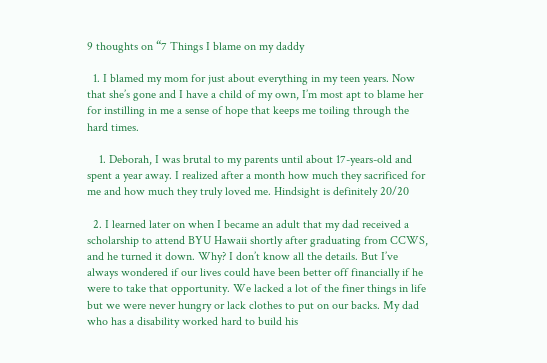9 thoughts on “7 Things I blame on my daddy

  1. I blamed my mom for just about everything in my teen years. Now that she’s gone and I have a child of my own, I’m most apt to blame her for instilling in me a sense of hope that keeps me toiling through the hard times.

    1. Deborah, I was brutal to my parents until about 17-years-old and spent a year away. I realized after a month how much they sacrificed for me and how much they truly loved me. Hindsight is definitely 20/20

  2. I learned later on when I became an adult that my dad received a scholarship to attend BYU Hawaii shortly after graduating from CCWS, and he turned it down. Why? I don’t know all the details. But I’ve always wondered if our lives could have been better off financially if he were to take that opportunity. We lacked a lot of the finer things in life but we were never hungry or lack clothes to put on our backs. My dad who has a disability worked hard to build his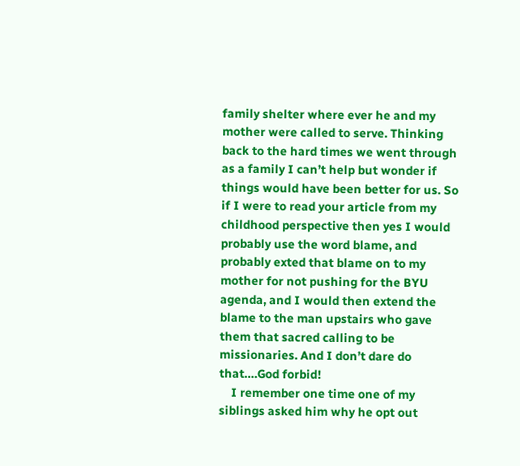family shelter where ever he and my mother were called to serve. Thinking back to the hard times we went through as a family I can’t help but wonder if things would have been better for us. So if I were to read your article from my childhood perspective then yes I would probably use the word blame, and probably exted that blame on to my mother for not pushing for the BYU agenda, and I would then extend the blame to the man upstairs who gave them that sacred calling to be missionaries. And I don’t dare do that….God forbid!
    I remember one time one of my siblings asked him why he opt out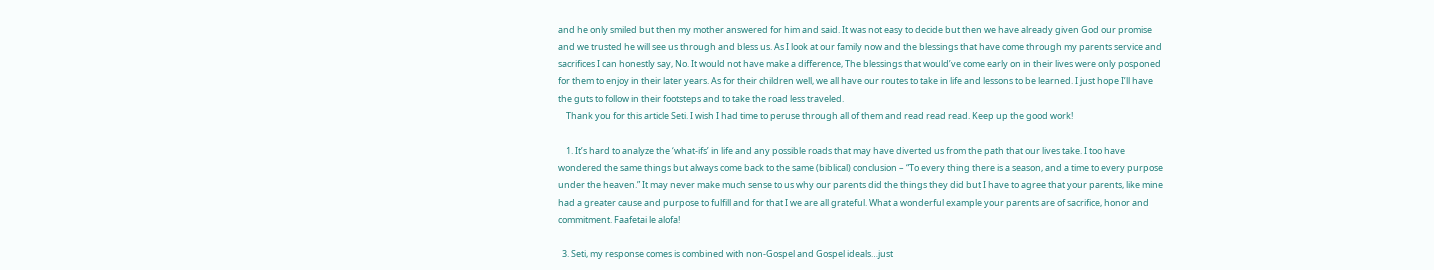and he only smiled but then my mother answered for him and said. It was not easy to decide but then we have already given God our promise and we trusted he will see us through and bless us. As I look at our family now and the blessings that have come through my parents service and sacrifices I can honestly say, No. It would not have make a difference, The blessings that would’ve come early on in their lives were only posponed for them to enjoy in their later years. As for their children well, we all have our routes to take in life and lessons to be learned. I just hope I’ll have the guts to follow in their footsteps and to take the road less traveled.
    Thank you for this article Seti. I wish I had time to peruse through all of them and read read read. Keep up the good work!

    1. It’s hard to analyze the ‘what-ifs’ in life and any possible roads that may have diverted us from the path that our lives take. I too have wondered the same things but always come back to the same (biblical) conclusion – “To every thing there is a season, and a time to every purpose under the heaven.” It may never make much sense to us why our parents did the things they did but I have to agree that your parents, like mine had a greater cause and purpose to fulfill and for that I we are all grateful. What a wonderful example your parents are of sacrifice, honor and commitment. Faafetai le alofa!

  3. Seti, my response comes is combined with non-Gospel and Gospel ideals…just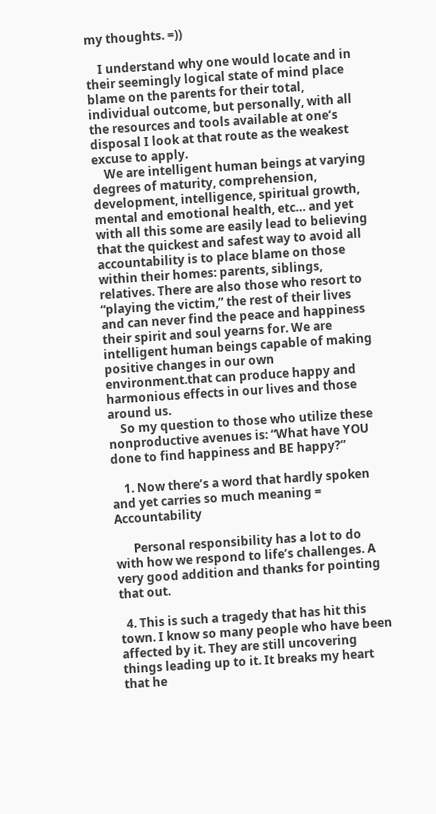my thoughts. =))

    I understand why one would locate and in their seemingly logical state of mind place blame on the parents for their total, individual outcome, but personally, with all the resources and tools available at one’s disposal I look at that route as the weakest excuse to apply.
    We are intelligent human beings at varying degrees of maturity, comprehension, development, intelligence, spiritual growth, mental and emotional health, etc… and yet with all this some are easily lead to believing that the quickest and safest way to avoid all accountability is to place blame on those within their homes: parents, siblings, relatives. There are also those who resort to “playing the victim,” the rest of their lives and can never find the peace and happiness their spirit and soul yearns for. We are intelligent human beings capable of making positive changes in our own environment.that can produce happy and harmonious effects in our lives and those around us.
    So my question to those who utilize these nonproductive avenues is: “What have YOU done to find happiness and BE happy?”

    1. Now there’s a word that hardly spoken and yet carries so much meaning = Accountability

      Personal responsibility has a lot to do with how we respond to life’s challenges. A very good addition and thanks for pointing that out.

  4. This is such a tragedy that has hit this town. I know so many people who have been affected by it. They are still uncovering things leading up to it. It breaks my heart that he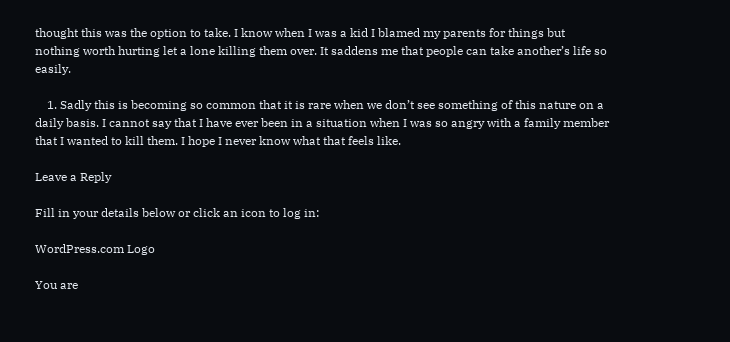thought this was the option to take. I know when I was a kid I blamed my parents for things but nothing worth hurting let a lone killing them over. It saddens me that people can take another’s life so easily.

    1. Sadly this is becoming so common that it is rare when we don’t see something of this nature on a daily basis. I cannot say that I have ever been in a situation when I was so angry with a family member that I wanted to kill them. I hope I never know what that feels like.

Leave a Reply

Fill in your details below or click an icon to log in:

WordPress.com Logo

You are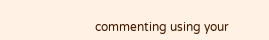commenting using your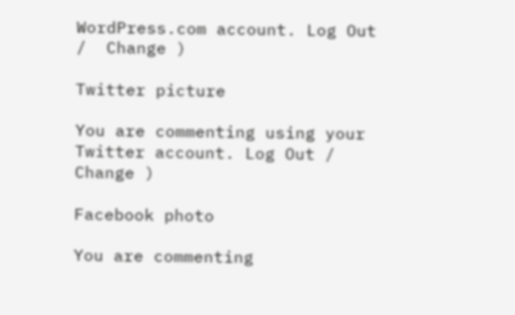WordPress.com account. Log Out /  Change )

Twitter picture

You are commenting using your Twitter account. Log Out /  Change )

Facebook photo

You are commenting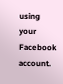using your Facebook account.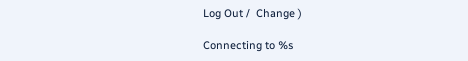Log Out /  Change )

Connecting to %s